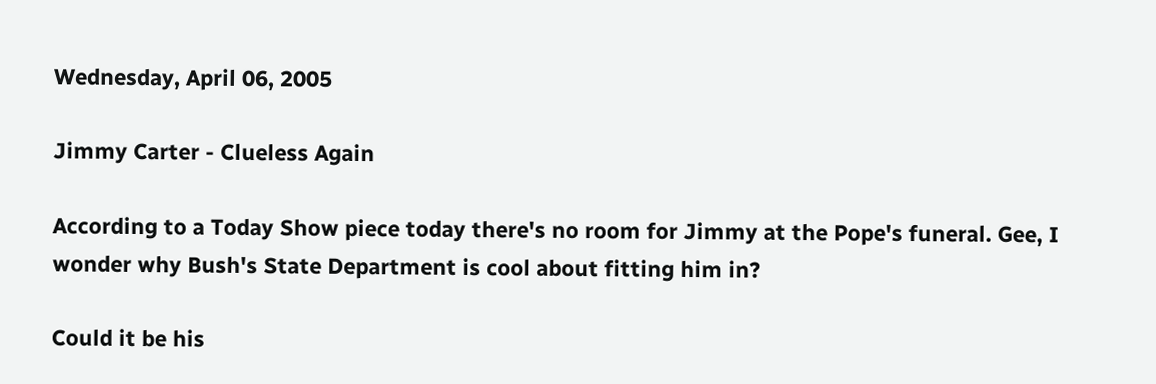Wednesday, April 06, 2005

Jimmy Carter - Clueless Again

According to a Today Show piece today there's no room for Jimmy at the Pope's funeral. Gee, I wonder why Bush's State Department is cool about fitting him in?

Could it be his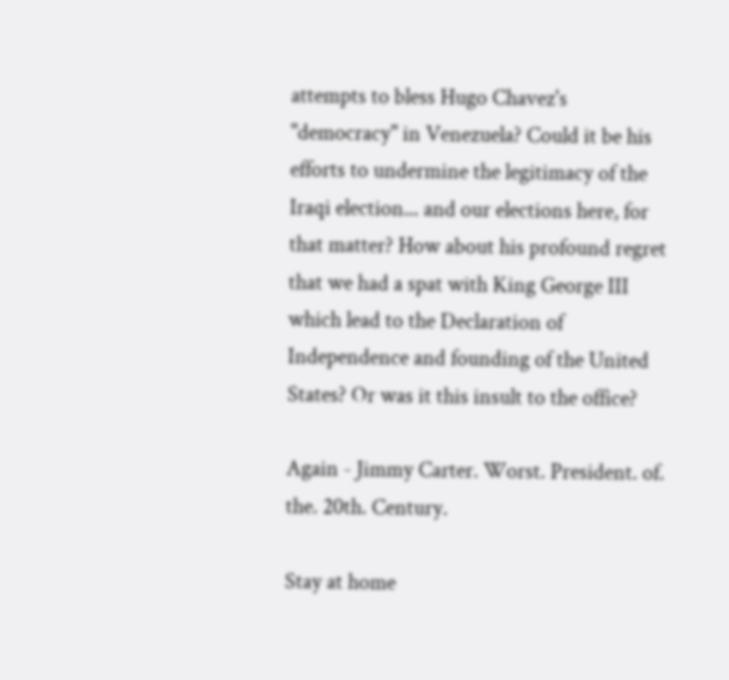attempts to bless Hugo Chavez's "democracy" in Venezuela? Could it be his efforts to undermine the legitimacy of the Iraqi election... and our elections here, for that matter? How about his profound regret that we had a spat with King George III which lead to the Declaration of Independence and founding of the United States? Or was it this insult to the office?

Again - Jimmy Carter. Worst. President. of. the. 20th. Century.

Stay at home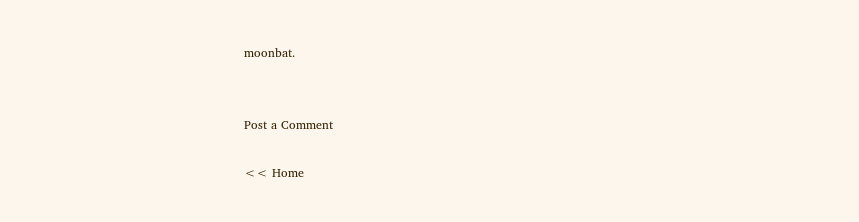moonbat.


Post a Comment

<< Home